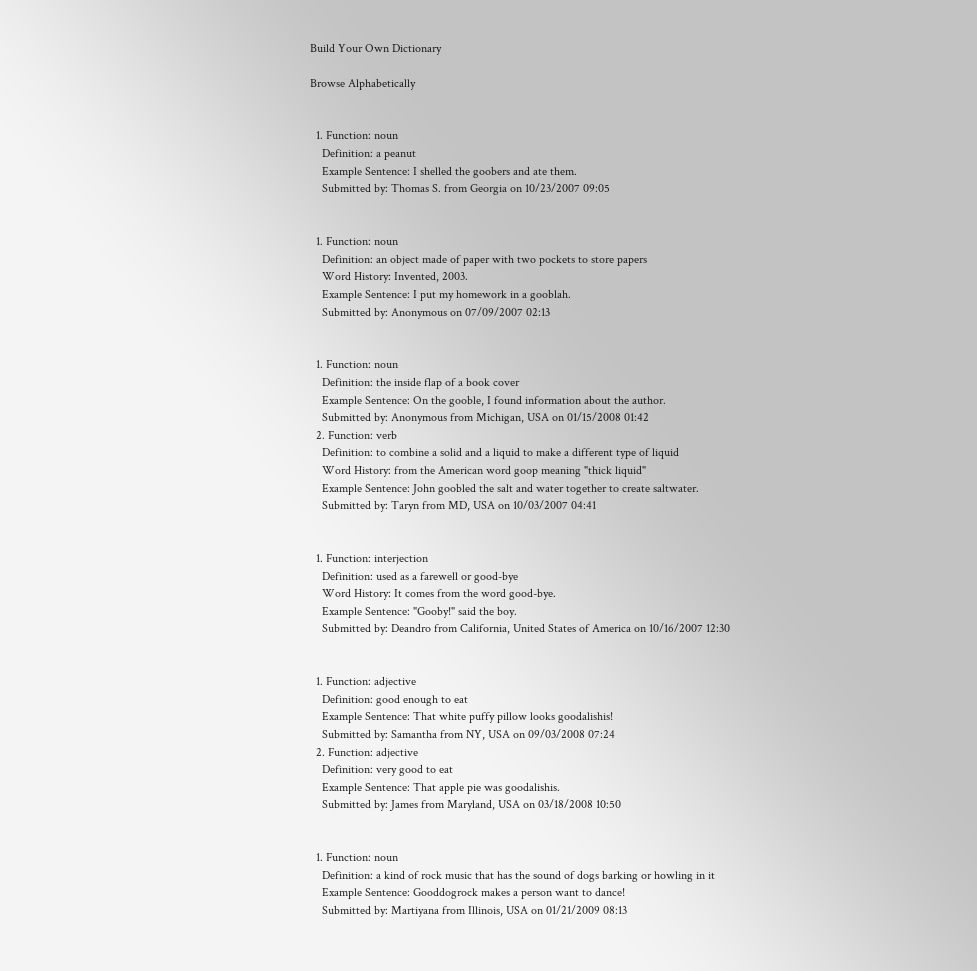Build Your Own Dictionary

Browse Alphabetically


  1. Function: noun
    Definition: a peanut
    Example Sentence: I shelled the goobers and ate them.
    Submitted by: Thomas S. from Georgia on 10/23/2007 09:05


  1. Function: noun
    Definition: an object made of paper with two pockets to store papers
    Word History: Invented, 2003.
    Example Sentence: I put my homework in a gooblah.
    Submitted by: Anonymous on 07/09/2007 02:13


  1. Function: noun
    Definition: the inside flap of a book cover
    Example Sentence: On the gooble, I found information about the author.
    Submitted by: Anonymous from Michigan, USA on 01/15/2008 01:42
  2. Function: verb
    Definition: to combine a solid and a liquid to make a different type of liquid
    Word History: from the American word goop meaning "thick liquid"
    Example Sentence: John goobled the salt and water together to create saltwater.
    Submitted by: Taryn from MD, USA on 10/03/2007 04:41


  1. Function: interjection
    Definition: used as a farewell or good-bye
    Word History: It comes from the word good-bye.
    Example Sentence: "Gooby!" said the boy.
    Submitted by: Deandro from California, United States of America on 10/16/2007 12:30


  1. Function: adjective
    Definition: good enough to eat
    Example Sentence: That white puffy pillow looks goodalishis!
    Submitted by: Samantha from NY, USA on 09/03/2008 07:24
  2. Function: adjective
    Definition: very good to eat
    Example Sentence: That apple pie was goodalishis.
    Submitted by: James from Maryland, USA on 03/18/2008 10:50


  1. Function: noun
    Definition: a kind of rock music that has the sound of dogs barking or howling in it
    Example Sentence: Gooddogrock makes a person want to dance!
    Submitted by: Martiyana from Illinois, USA on 01/21/2009 08:13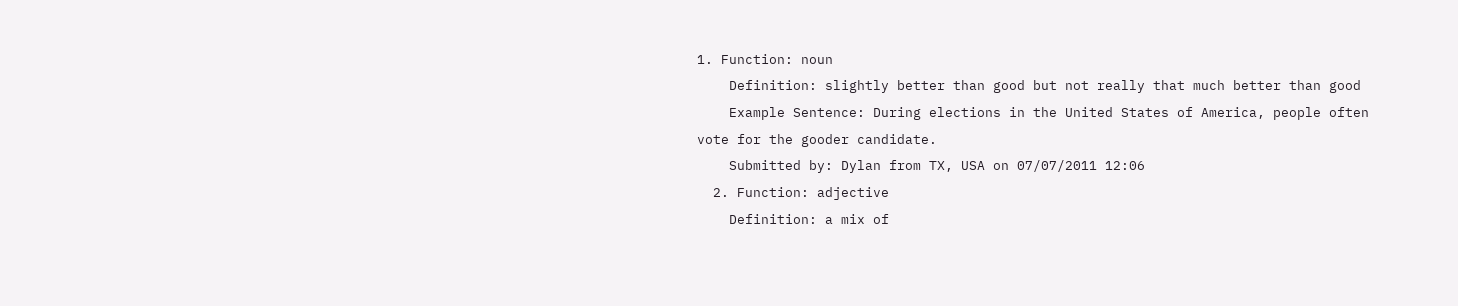1. Function: noun
    Definition: slightly better than good but not really that much better than good
    Example Sentence: During elections in the United States of America, people often vote for the gooder candidate.
    Submitted by: Dylan from TX, USA on 07/07/2011 12:06
  2. Function: adjective
    Definition: a mix of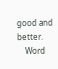good and better.
    Word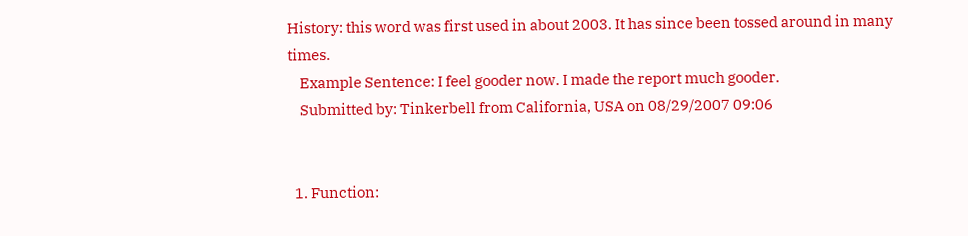History: this word was first used in about 2003. It has since been tossed around in many times.
    Example Sentence: I feel gooder now. I made the report much gooder.
    Submitted by: Tinkerbell from California, USA on 08/29/2007 09:06


  1. Function: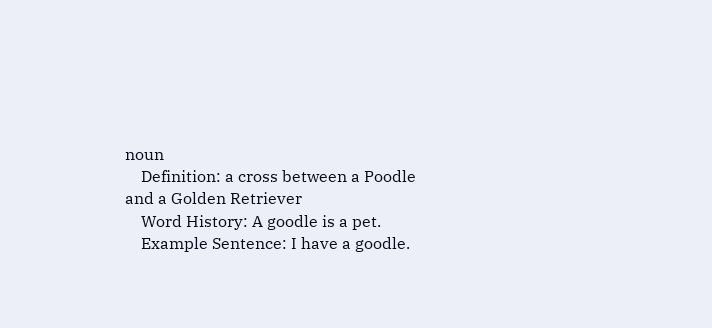noun
    Definition: a cross between a Poodle and a Golden Retriever
    Word History: A goodle is a pet.
    Example Sentence: I have a goodle.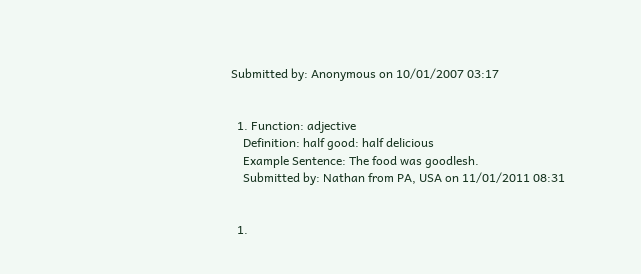Submitted by: Anonymous on 10/01/2007 03:17


  1. Function: adjective
    Definition: half good: half delicious
    Example Sentence: The food was goodlesh.
    Submitted by: Nathan from PA, USA on 11/01/2011 08:31


  1.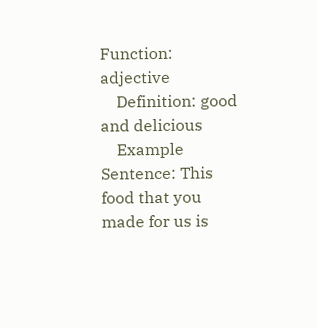Function: adjective
    Definition: good and delicious
    Example Sentence: This food that you made for us is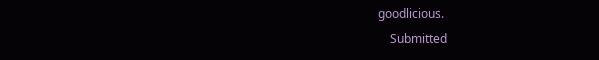goodlicious.
    Submitted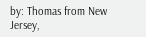by: Thomas from New Jersey,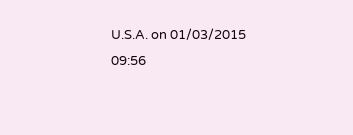U.S.A. on 01/03/2015 09:56